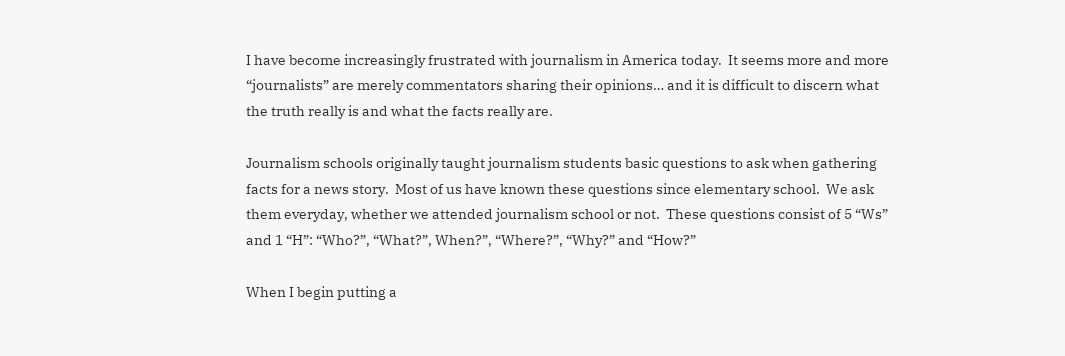I have become increasingly frustrated with journalism in America today.  It seems more and more “journalists” are merely commentators sharing their opinions… and it is difficult to discern what the truth really is and what the facts really are.

Journalism schools originally taught journalism students basic questions to ask when gathering facts for a news story.  Most of us have known these questions since elementary school.  We ask them everyday, whether we attended journalism school or not.  These questions consist of 5 “Ws” and 1 “H”: “Who?”, “What?”, When?”, “Where?”, “Why?” and “How?”

When I begin putting a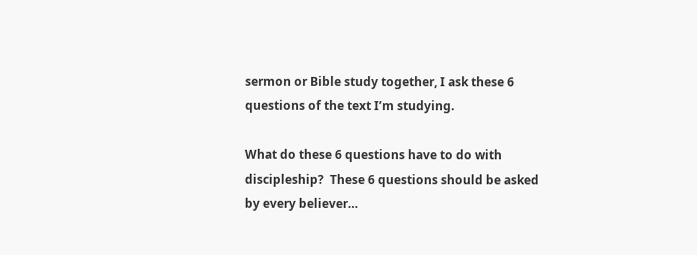sermon or Bible study together, I ask these 6 questions of the text I’m studying.

What do these 6 questions have to do with discipleship?  These 6 questions should be asked by every believer…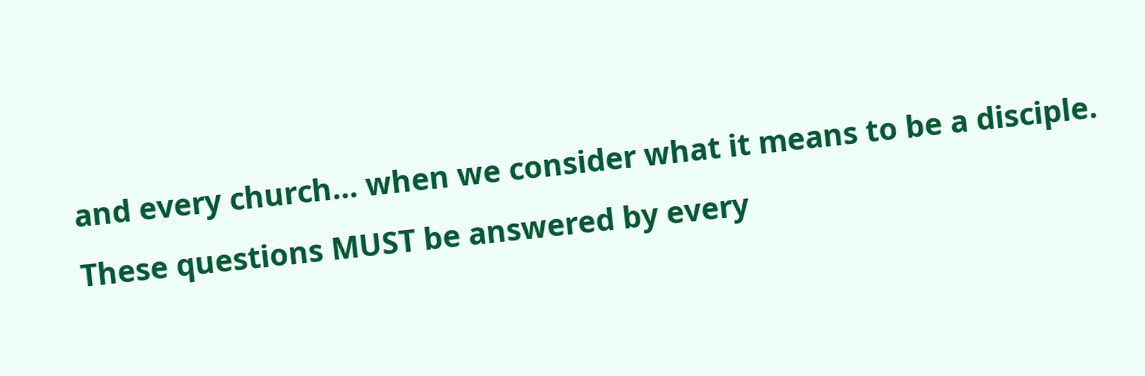and every church… when we consider what it means to be a disciple.  These questions MUST be answered by every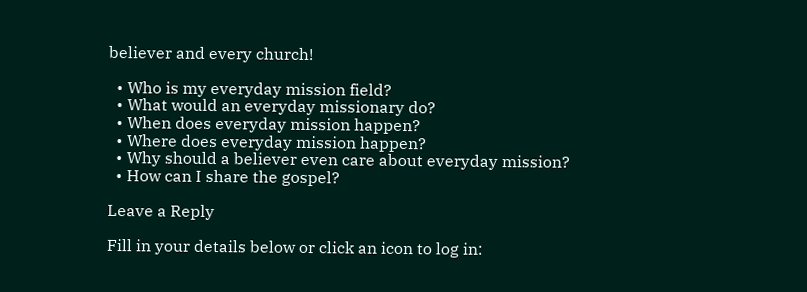believer and every church!

  • Who is my everyday mission field?
  • What would an everyday missionary do?
  • When does everyday mission happen?
  • Where does everyday mission happen?
  • Why should a believer even care about everyday mission?
  • How can I share the gospel?

Leave a Reply

Fill in your details below or click an icon to log in: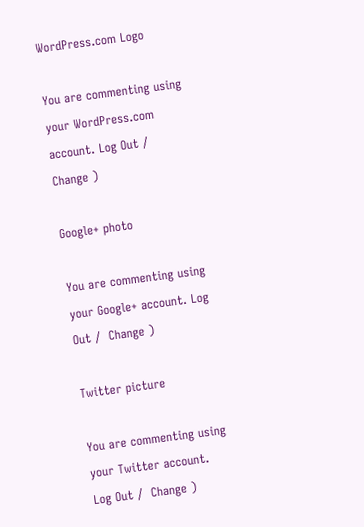WordPress.com Logo

You are commenting using your WordPress.com account. Log Out /  Change )

Google+ photo

You are commenting using your Google+ account. Log Out /  Change )

Twitter picture

You are commenting using your Twitter account. Log Out /  Change )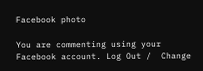Facebook photo

You are commenting using your Facebook account. Log Out /  Change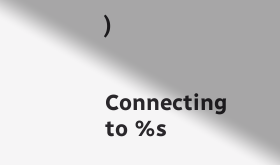)


Connecting to %s